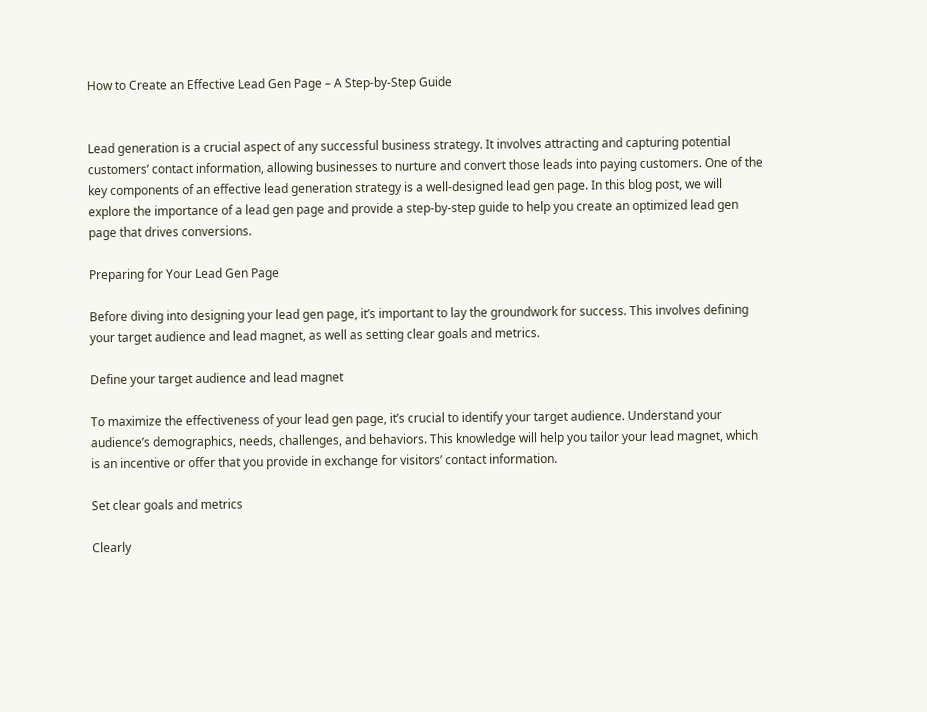How to Create an Effective Lead Gen Page – A Step-by-Step Guide


Lead generation is a crucial aspect of any successful business strategy. It involves attracting and capturing potential customers’ contact information, allowing businesses to nurture and convert those leads into paying customers. One of the key components of an effective lead generation strategy is a well-designed lead gen page. In this blog post, we will explore the importance of a lead gen page and provide a step-by-step guide to help you create an optimized lead gen page that drives conversions.

Preparing for Your Lead Gen Page

Before diving into designing your lead gen page, it’s important to lay the groundwork for success. This involves defining your target audience and lead magnet, as well as setting clear goals and metrics.

Define your target audience and lead magnet

To maximize the effectiveness of your lead gen page, it’s crucial to identify your target audience. Understand your audience’s demographics, needs, challenges, and behaviors. This knowledge will help you tailor your lead magnet, which is an incentive or offer that you provide in exchange for visitors’ contact information.

Set clear goals and metrics

Clearly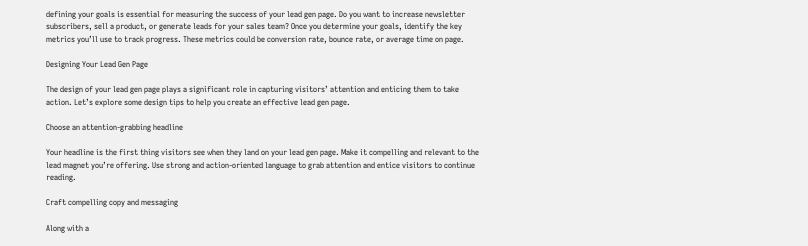defining your goals is essential for measuring the success of your lead gen page. Do you want to increase newsletter subscribers, sell a product, or generate leads for your sales team? Once you determine your goals, identify the key metrics you’ll use to track progress. These metrics could be conversion rate, bounce rate, or average time on page.

Designing Your Lead Gen Page

The design of your lead gen page plays a significant role in capturing visitors’ attention and enticing them to take action. Let’s explore some design tips to help you create an effective lead gen page.

Choose an attention-grabbing headline

Your headline is the first thing visitors see when they land on your lead gen page. Make it compelling and relevant to the lead magnet you’re offering. Use strong and action-oriented language to grab attention and entice visitors to continue reading.

Craft compelling copy and messaging

Along with a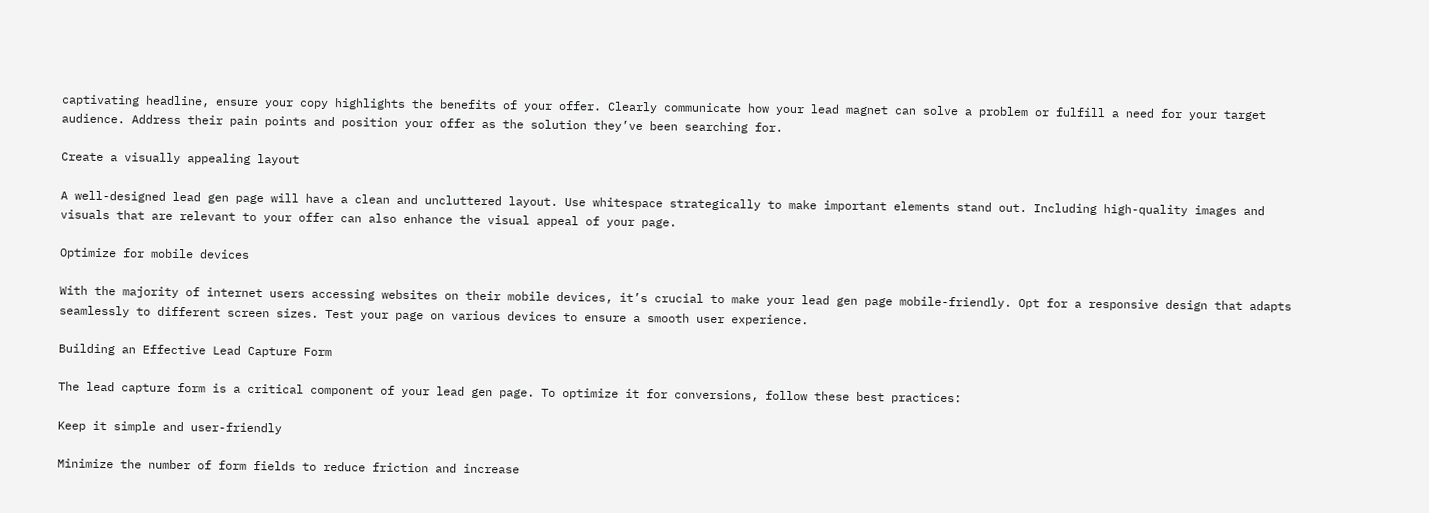captivating headline, ensure your copy highlights the benefits of your offer. Clearly communicate how your lead magnet can solve a problem or fulfill a need for your target audience. Address their pain points and position your offer as the solution they’ve been searching for.

Create a visually appealing layout

A well-designed lead gen page will have a clean and uncluttered layout. Use whitespace strategically to make important elements stand out. Including high-quality images and visuals that are relevant to your offer can also enhance the visual appeal of your page.

Optimize for mobile devices

With the majority of internet users accessing websites on their mobile devices, it’s crucial to make your lead gen page mobile-friendly. Opt for a responsive design that adapts seamlessly to different screen sizes. Test your page on various devices to ensure a smooth user experience.

Building an Effective Lead Capture Form

The lead capture form is a critical component of your lead gen page. To optimize it for conversions, follow these best practices:

Keep it simple and user-friendly

Minimize the number of form fields to reduce friction and increase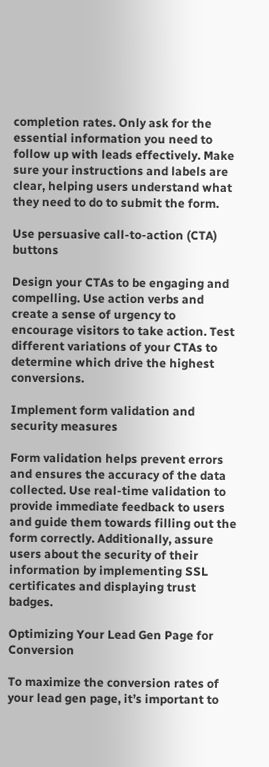completion rates. Only ask for the essential information you need to follow up with leads effectively. Make sure your instructions and labels are clear, helping users understand what they need to do to submit the form.

Use persuasive call-to-action (CTA) buttons

Design your CTAs to be engaging and compelling. Use action verbs and create a sense of urgency to encourage visitors to take action. Test different variations of your CTAs to determine which drive the highest conversions.

Implement form validation and security measures

Form validation helps prevent errors and ensures the accuracy of the data collected. Use real-time validation to provide immediate feedback to users and guide them towards filling out the form correctly. Additionally, assure users about the security of their information by implementing SSL certificates and displaying trust badges.

Optimizing Your Lead Gen Page for Conversion

To maximize the conversion rates of your lead gen page, it’s important to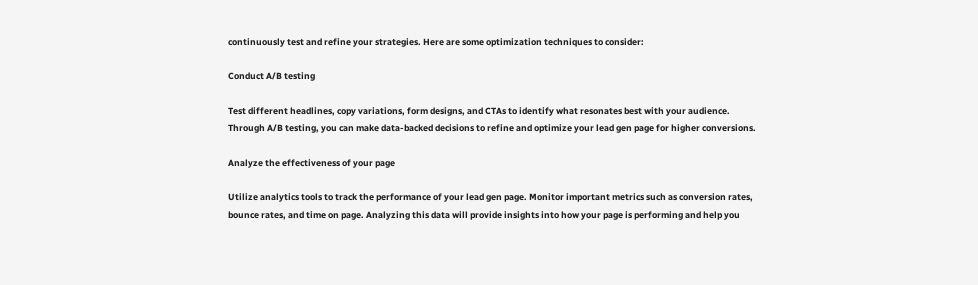continuously test and refine your strategies. Here are some optimization techniques to consider:

Conduct A/B testing

Test different headlines, copy variations, form designs, and CTAs to identify what resonates best with your audience. Through A/B testing, you can make data-backed decisions to refine and optimize your lead gen page for higher conversions.

Analyze the effectiveness of your page

Utilize analytics tools to track the performance of your lead gen page. Monitor important metrics such as conversion rates, bounce rates, and time on page. Analyzing this data will provide insights into how your page is performing and help you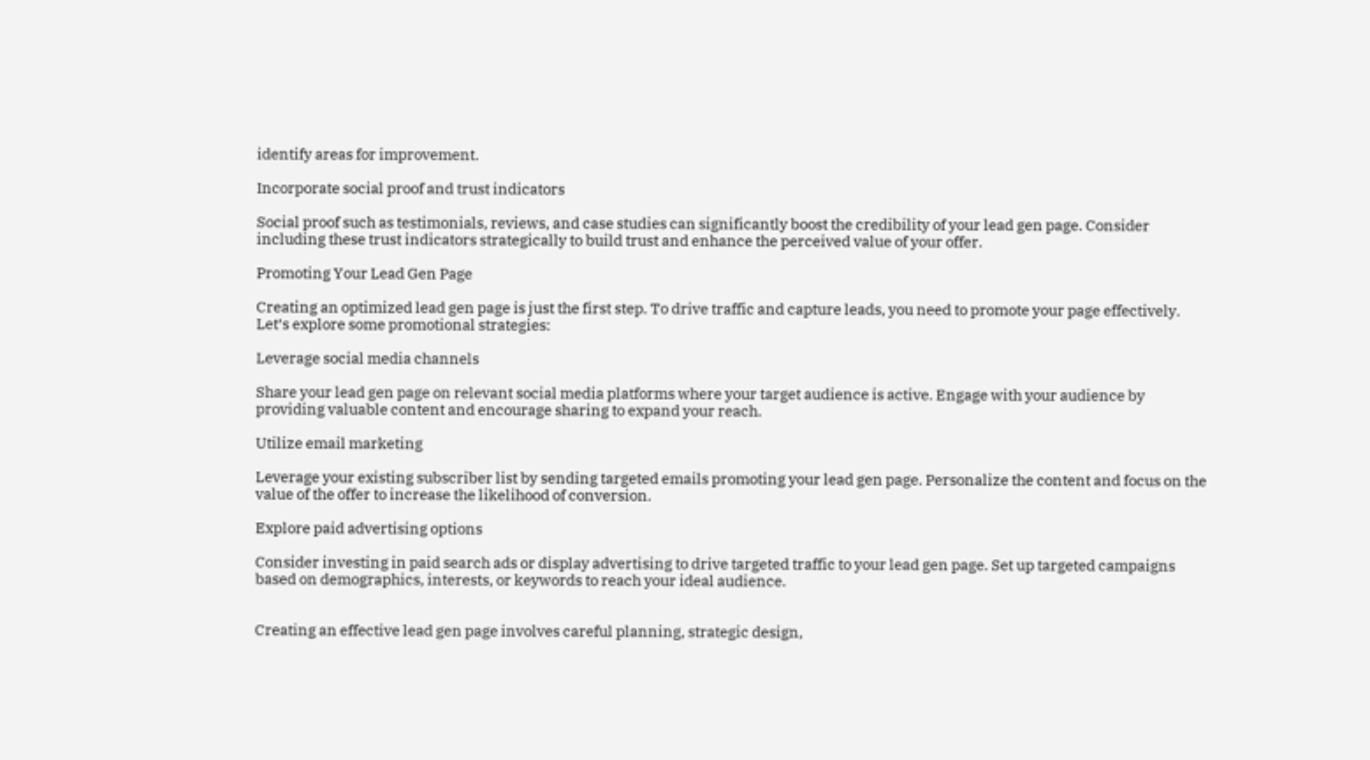identify areas for improvement.

Incorporate social proof and trust indicators

Social proof such as testimonials, reviews, and case studies can significantly boost the credibility of your lead gen page. Consider including these trust indicators strategically to build trust and enhance the perceived value of your offer.

Promoting Your Lead Gen Page

Creating an optimized lead gen page is just the first step. To drive traffic and capture leads, you need to promote your page effectively. Let’s explore some promotional strategies:

Leverage social media channels

Share your lead gen page on relevant social media platforms where your target audience is active. Engage with your audience by providing valuable content and encourage sharing to expand your reach.

Utilize email marketing

Leverage your existing subscriber list by sending targeted emails promoting your lead gen page. Personalize the content and focus on the value of the offer to increase the likelihood of conversion.

Explore paid advertising options

Consider investing in paid search ads or display advertising to drive targeted traffic to your lead gen page. Set up targeted campaigns based on demographics, interests, or keywords to reach your ideal audience.


Creating an effective lead gen page involves careful planning, strategic design,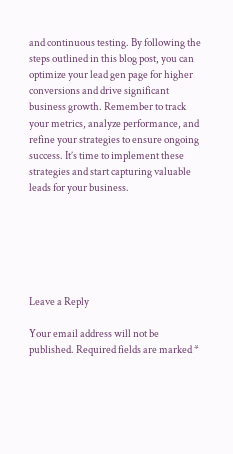and continuous testing. By following the steps outlined in this blog post, you can optimize your lead gen page for higher conversions and drive significant business growth. Remember to track your metrics, analyze performance, and refine your strategies to ensure ongoing success. It’s time to implement these strategies and start capturing valuable leads for your business.






Leave a Reply

Your email address will not be published. Required fields are marked *